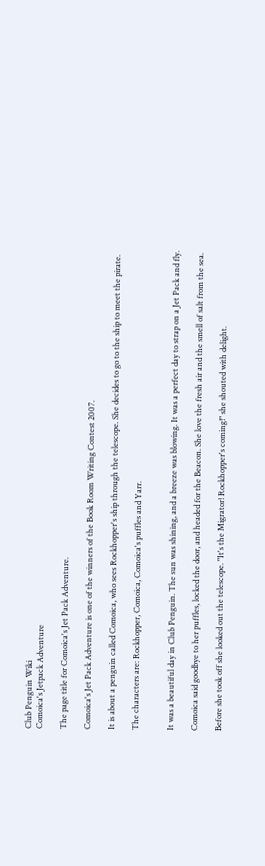Club Penguin Wiki
Comoica's Jetpack Adventure

The page title for Comoica's Jet Pack Adventure.

Comoica's Jet Pack Adventure is one of the winners of the Book Room Writing Contest 2007.

It is about a penguin called Comoica, who sees Rockhopper's ship through the telescope. She decides to go to the ship to meet the pirate.

The characters are: Rockhopper, Comoica, Comoica's puffles and Yarr.


It was a beautiful day in Club Penguin. The sun was shining, and a breeze was blowing. It was a perfect day to strap on a Jet Pack and fly.

Comoica said goodbye to her puffles, locked the door, and headed for the Beacon. She love the fresh air and the smell of salt from the sea.

Before she took off she looked out the telescope. "It's the Migrator! Rockhopper's coming!" she shouted with delight.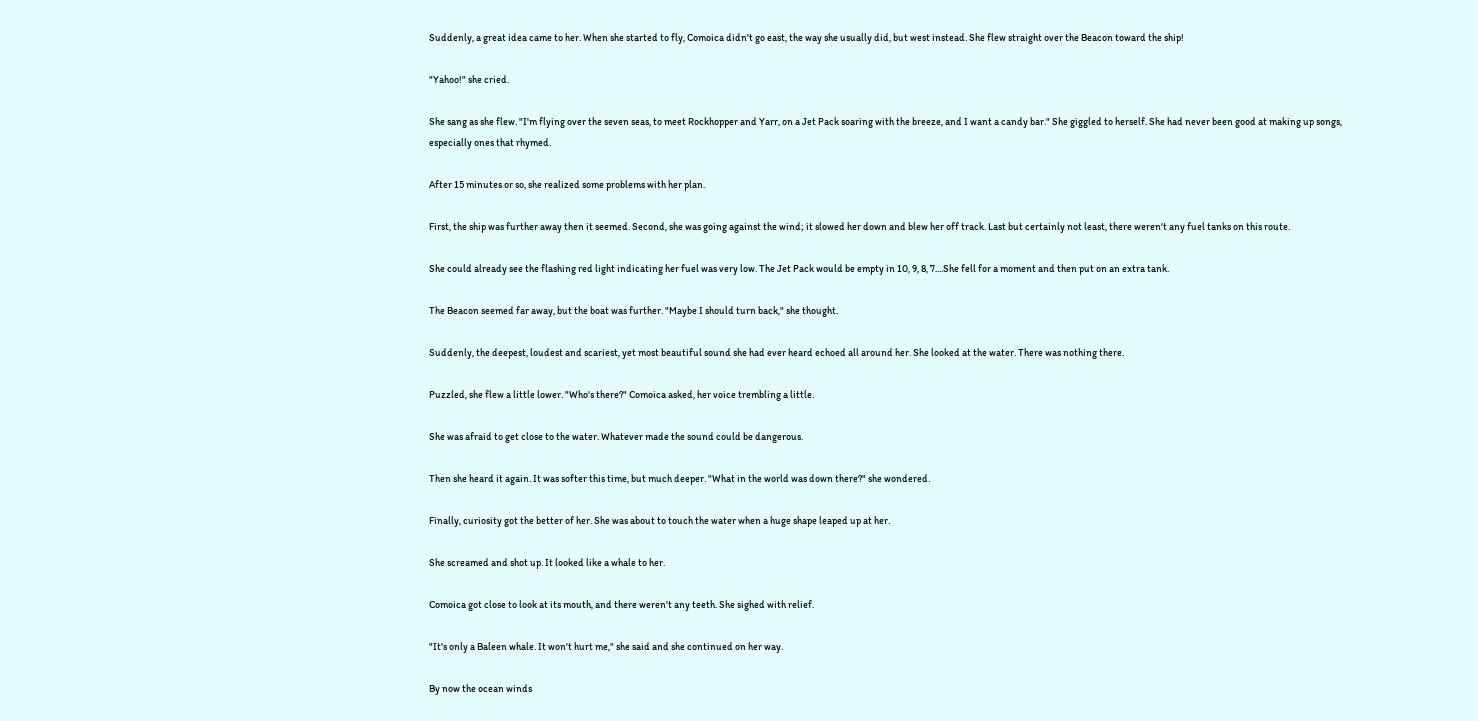Suddenly, a great idea came to her. When she started to fly, Comoica didn't go east, the way she usually did, but west instead. She flew straight over the Beacon toward the ship!

"Yahoo!" she cried.

She sang as she flew. "I'm flying over the seven seas, to meet Rockhopper and Yarr, on a Jet Pack soaring with the breeze, and I want a candy bar." She giggled to herself. She had never been good at making up songs, especially ones that rhymed.

After 15 minutes or so, she realized some problems with her plan.

First, the ship was further away then it seemed. Second, she was going against the wind; it slowed her down and blew her off track. Last but certainly not least, there weren't any fuel tanks on this route.

She could already see the flashing red light indicating her fuel was very low. The Jet Pack would be empty in 10, 9, 8, 7....She fell for a moment and then put on an extra tank.

The Beacon seemed far away, but the boat was further. "Maybe I should turn back," she thought.

Suddenly, the deepest, loudest and scariest, yet most beautiful sound she had ever heard echoed all around her. She looked at the water. There was nothing there.

Puzzled, she flew a little lower. "Who's there?" Comoica asked, her voice trembling a little.

She was afraid to get close to the water. Whatever made the sound could be dangerous.

Then she heard it again. It was softer this time, but much deeper. "What in the world was down there?" she wondered.

Finally, curiosity got the better of her. She was about to touch the water when a huge shape leaped up at her.

She screamed and shot up. It looked like a whale to her.

Comoica got close to look at its mouth, and there weren't any teeth. She sighed with relief.

"It's only a Baleen whale. It won't hurt me," she said and she continued on her way.

By now the ocean winds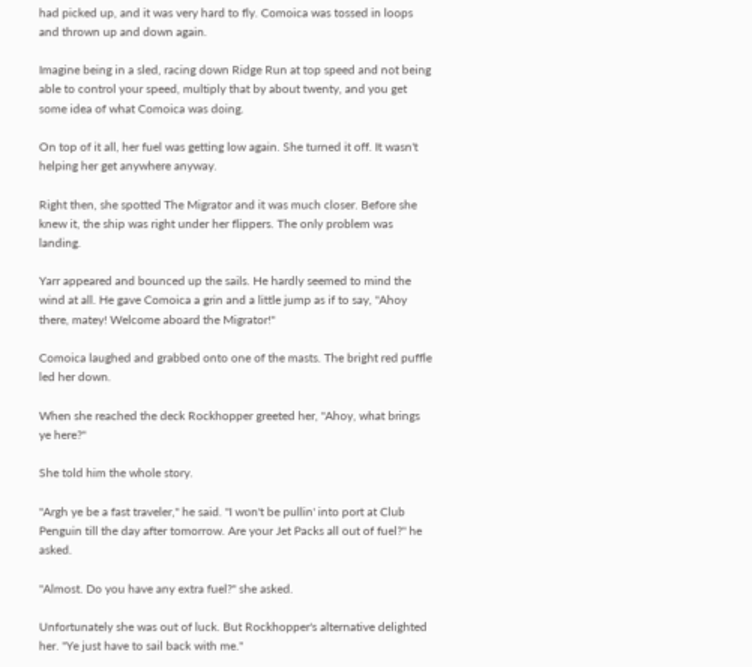had picked up, and it was very hard to fly. Comoica was tossed in loops and thrown up and down again.

Imagine being in a sled, racing down Ridge Run at top speed and not being able to control your speed, multiply that by about twenty, and you get some idea of what Comoica was doing.

On top of it all, her fuel was getting low again. She turned it off. It wasn't helping her get anywhere anyway.

Right then, she spotted The Migrator and it was much closer. Before she knew it, the ship was right under her flippers. The only problem was landing.

Yarr appeared and bounced up the sails. He hardly seemed to mind the wind at all. He gave Comoica a grin and a little jump as if to say, "Ahoy there, matey! Welcome aboard the Migrator!"

Comoica laughed and grabbed onto one of the masts. The bright red puffle led her down.

When she reached the deck Rockhopper greeted her, "Ahoy, what brings ye here?"

She told him the whole story.

"Argh ye be a fast traveler," he said. "I won't be pullin' into port at Club Penguin till the day after tomorrow. Are your Jet Packs all out of fuel?" he asked.

"Almost. Do you have any extra fuel?" she asked.

Unfortunately she was out of luck. But Rockhopper's alternative delighted her. "Ye just have to sail back with me."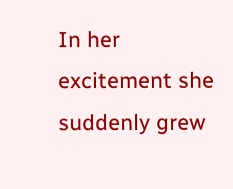In her excitement she suddenly grew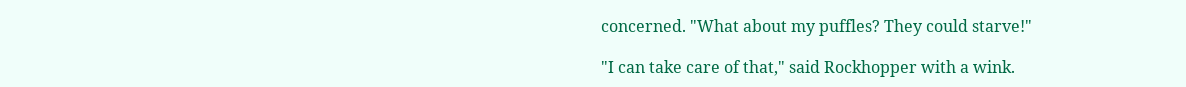concerned. "What about my puffles? They could starve!"

"I can take care of that," said Rockhopper with a wink.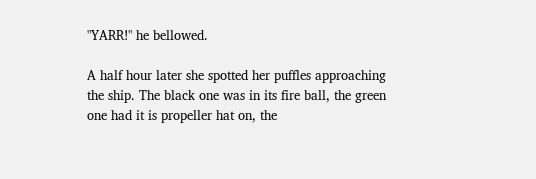"YARR!" he bellowed.

A half hour later she spotted her puffles approaching the ship. The black one was in its fire ball, the green one had it is propeller hat on, the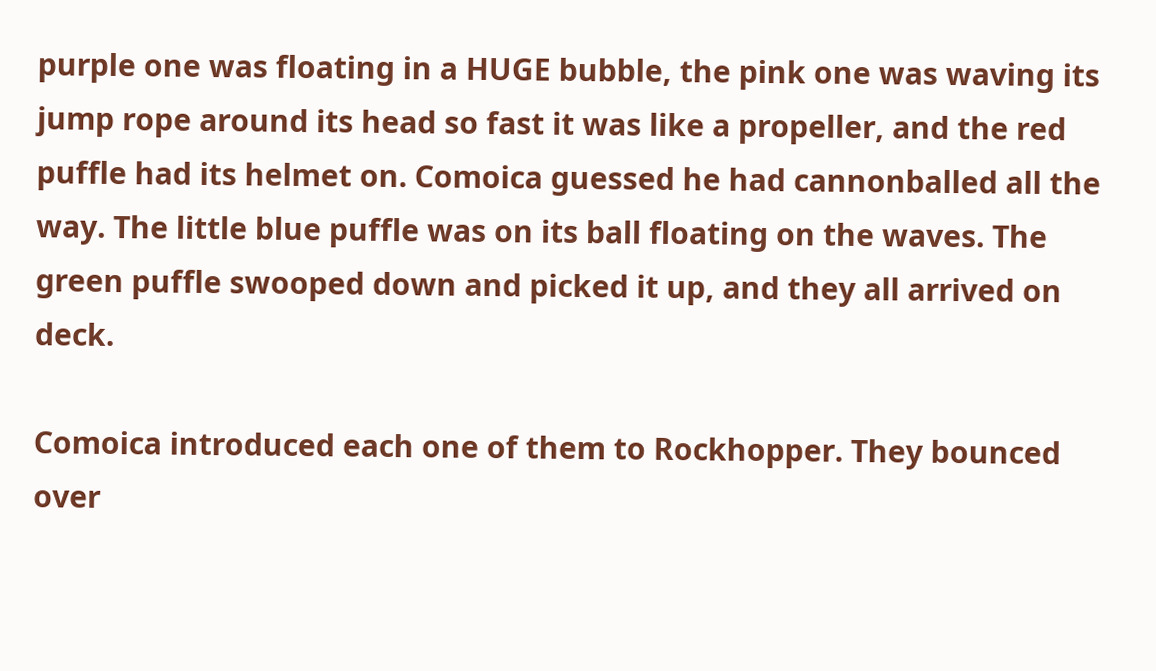purple one was floating in a HUGE bubble, the pink one was waving its jump rope around its head so fast it was like a propeller, and the red puffle had its helmet on. Comoica guessed he had cannonballed all the way. The little blue puffle was on its ball floating on the waves. The green puffle swooped down and picked it up, and they all arrived on deck.

Comoica introduced each one of them to Rockhopper. They bounced over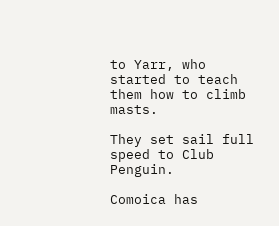to Yarr, who started to teach them how to climb masts.

They set sail full speed to Club Penguin.

Comoica has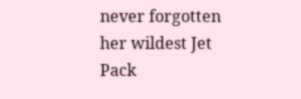never forgotten her wildest Jet Pack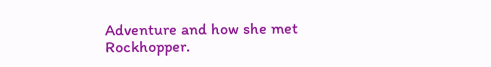Adventure and how she met Rockhopper.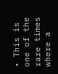• This is one of the rare times where a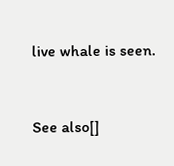live whale is seen.


See also[]